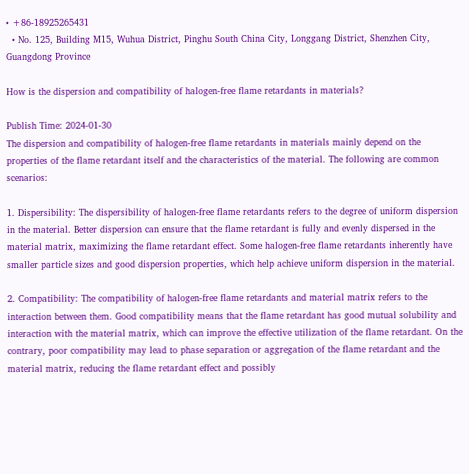• +86-18925265431
  • No. 125, Building M15, Wuhua District, Pinghu South China City, Longgang District, Shenzhen City, Guangdong Province

How is the dispersion and compatibility of halogen-free flame retardants in materials?

Publish Time: 2024-01-30
The dispersion and compatibility of halogen-free flame retardants in materials mainly depend on the properties of the flame retardant itself and the characteristics of the material. The following are common scenarios:

1. Dispersibility: The dispersibility of halogen-free flame retardants refers to the degree of uniform dispersion in the material. Better dispersion can ensure that the flame retardant is fully and evenly dispersed in the material matrix, maximizing the flame retardant effect. Some halogen-free flame retardants inherently have smaller particle sizes and good dispersion properties, which help achieve uniform dispersion in the material.

2. Compatibility: The compatibility of halogen-free flame retardants and material matrix refers to the interaction between them. Good compatibility means that the flame retardant has good mutual solubility and interaction with the material matrix, which can improve the effective utilization of the flame retardant. On the contrary, poor compatibility may lead to phase separation or aggregation of the flame retardant and the material matrix, reducing the flame retardant effect and possibly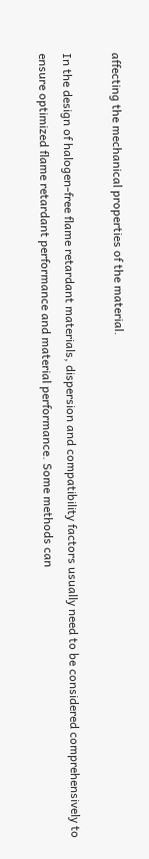affecting the mechanical properties of the material.

In the design of halogen-free flame retardant materials, dispersion and compatibility factors usually need to be considered comprehensively to ensure optimized flame retardant performance and material performance. Some methods can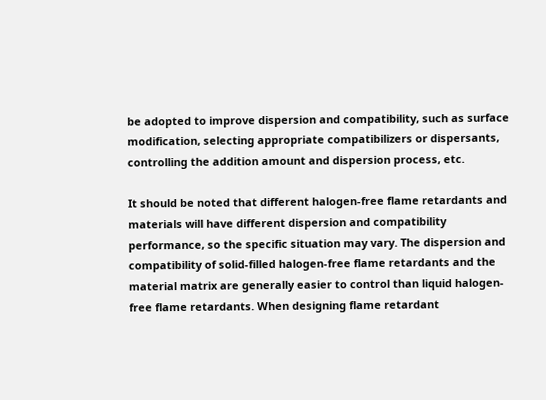be adopted to improve dispersion and compatibility, such as surface modification, selecting appropriate compatibilizers or dispersants, controlling the addition amount and dispersion process, etc.

It should be noted that different halogen-free flame retardants and materials will have different dispersion and compatibility performance, so the specific situation may vary. The dispersion and compatibility of solid-filled halogen-free flame retardants and the material matrix are generally easier to control than liquid halogen-free flame retardants. When designing flame retardant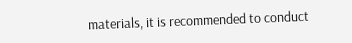materials, it is recommended to conduct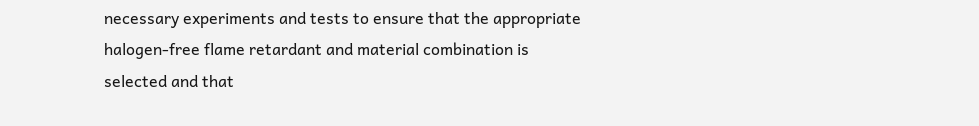necessary experiments and tests to ensure that the appropriate halogen-free flame retardant and material combination is selected and that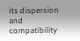its dispersion and compatibility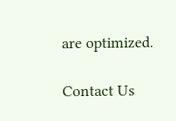are optimized.

Contact Us